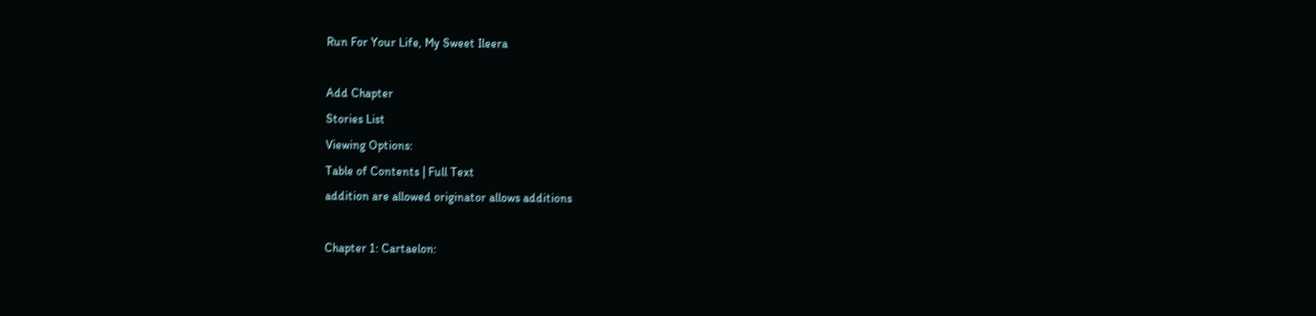Run For Your Life, My Sweet Ileera

Add Chapter
Stories List
Viewing Options:
Table of Contents | Full Text
addition are allowed originator allows additions

Chapter 1: Cartaelon: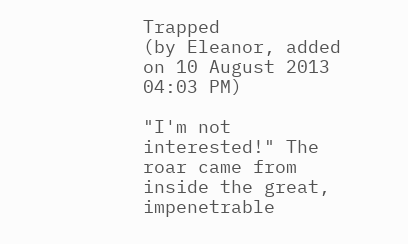Trapped
(by Eleanor, added on 10 August 2013 04:03 PM)

"I'm not interested!" The roar came from inside the great, impenetrable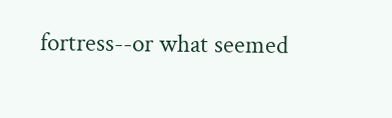fortress--or what seemed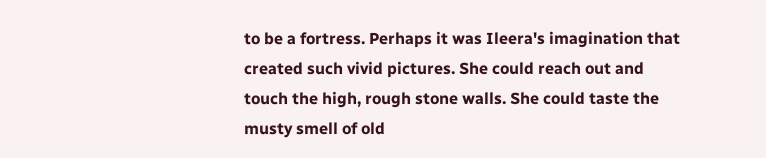to be a fortress. Perhaps it was Ileera's imagination that created such vivid pictures. She could reach out and touch the high, rough stone walls. She could taste the musty smell of old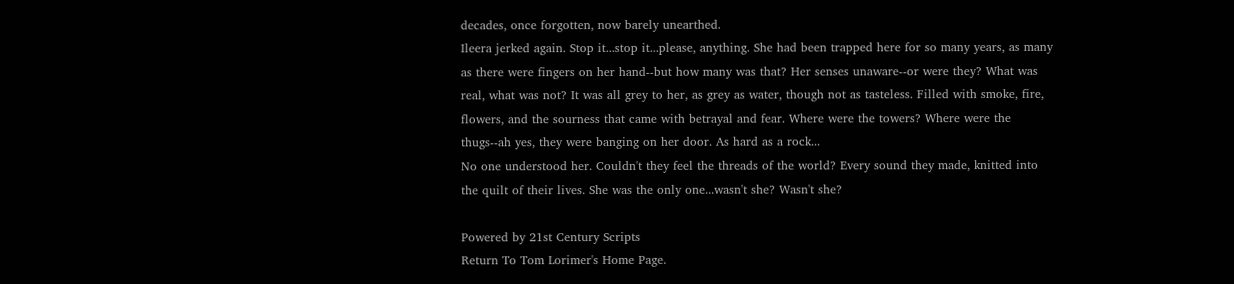decades, once forgotten, now barely unearthed.
Ileera jerked again. Stop it...stop it...please, anything. She had been trapped here for so many years, as many as there were fingers on her hand--but how many was that? Her senses unaware--or were they? What was real, what was not? It was all grey to her, as grey as water, though not as tasteless. Filled with smoke, fire, flowers, and the sourness that came with betrayal and fear. Where were the towers? Where were the thugs--ah yes, they were banging on her door. As hard as a rock...
No one understood her. Couldn't they feel the threads of the world? Every sound they made, knitted into the quilt of their lives. She was the only one...wasn't she? Wasn't she?

Powered by 21st Century Scripts
Return To Tom Lorimer's Home Page.